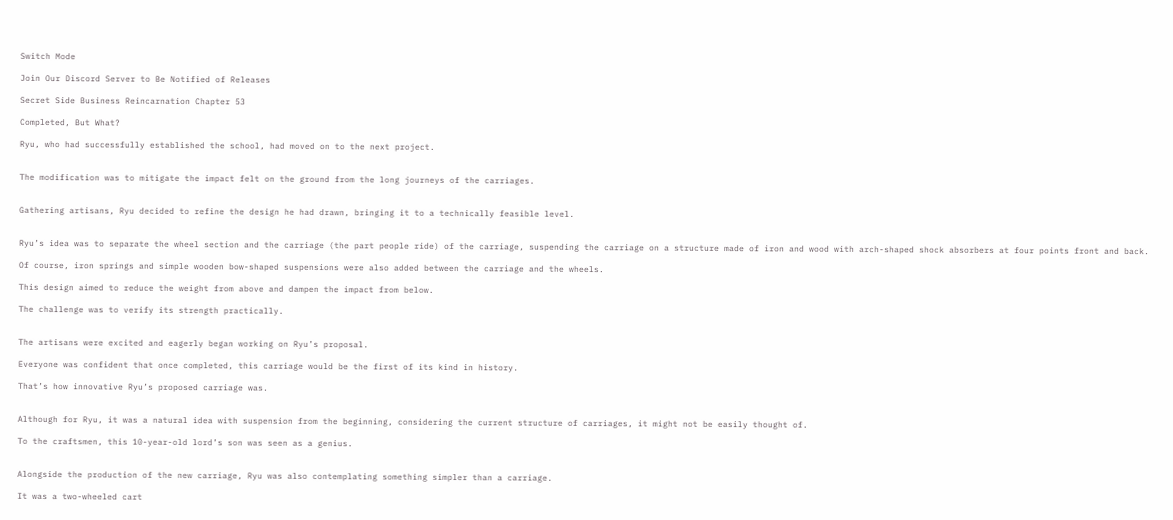Switch Mode

Join Our Discord Server to Be Notified of Releases

Secret Side Business Reincarnation Chapter 53

Completed, But What?

Ryu, who had successfully established the school, had moved on to the next project.


The modification was to mitigate the impact felt on the ground from the long journeys of the carriages.


Gathering artisans, Ryu decided to refine the design he had drawn, bringing it to a technically feasible level.


Ryu’s idea was to separate the wheel section and the carriage (the part people ride) of the carriage, suspending the carriage on a structure made of iron and wood with arch-shaped shock absorbers at four points front and back.

Of course, iron springs and simple wooden bow-shaped suspensions were also added between the carriage and the wheels.

This design aimed to reduce the weight from above and dampen the impact from below.

The challenge was to verify its strength practically.


The artisans were excited and eagerly began working on Ryu’s proposal.

Everyone was confident that once completed, this carriage would be the first of its kind in history.

That’s how innovative Ryu’s proposed carriage was.


Although for Ryu, it was a natural idea with suspension from the beginning, considering the current structure of carriages, it might not be easily thought of.

To the craftsmen, this 10-year-old lord’s son was seen as a genius.


Alongside the production of the new carriage, Ryu was also contemplating something simpler than a carriage.

It was a two-wheeled cart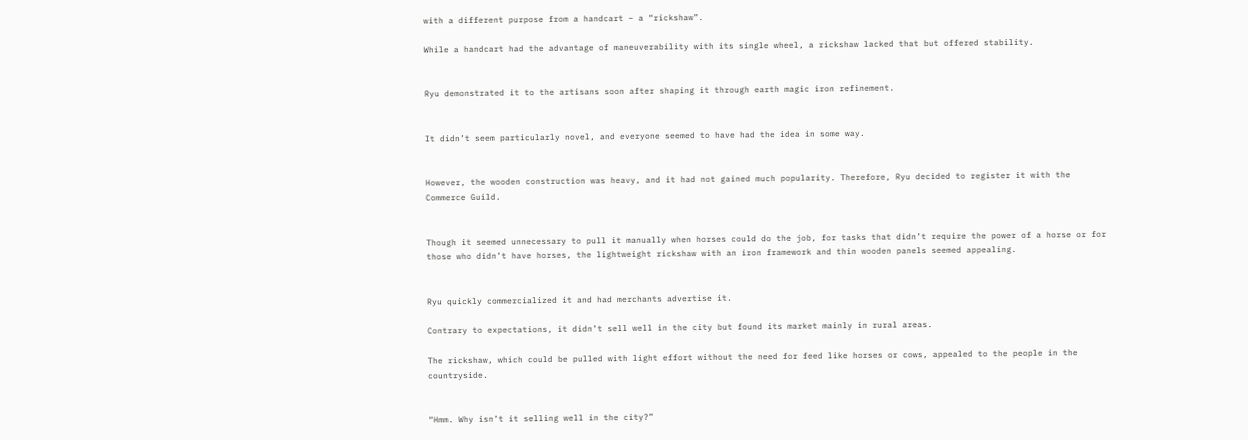with a different purpose from a handcart – a “rickshaw”.

While a handcart had the advantage of maneuverability with its single wheel, a rickshaw lacked that but offered stability.


Ryu demonstrated it to the artisans soon after shaping it through earth magic iron refinement.


It didn’t seem particularly novel, and everyone seemed to have had the idea in some way.


However, the wooden construction was heavy, and it had not gained much popularity. Therefore, Ryu decided to register it with the Commerce Guild.


Though it seemed unnecessary to pull it manually when horses could do the job, for tasks that didn’t require the power of a horse or for those who didn’t have horses, the lightweight rickshaw with an iron framework and thin wooden panels seemed appealing.


Ryu quickly commercialized it and had merchants advertise it.

Contrary to expectations, it didn’t sell well in the city but found its market mainly in rural areas.

The rickshaw, which could be pulled with light effort without the need for feed like horses or cows, appealed to the people in the countryside.


“Hmm. Why isn’t it selling well in the city?”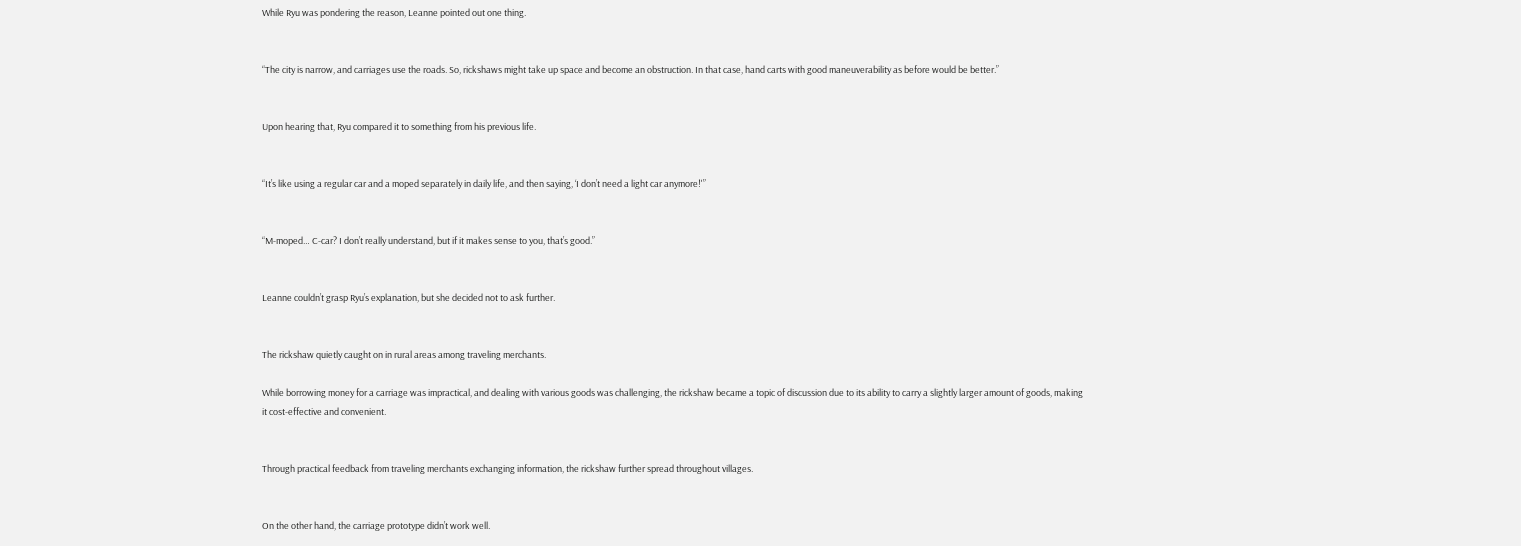While Ryu was pondering the reason, Leanne pointed out one thing.


“The city is narrow, and carriages use the roads. So, rickshaws might take up space and become an obstruction. In that case, hand carts with good maneuverability as before would be better.”


Upon hearing that, Ryu compared it to something from his previous life.


“It’s like using a regular car and a moped separately in daily life, and then saying, ‘I don’t need a light car anymore!'”


“M-moped… C-car? I don’t really understand, but if it makes sense to you, that’s good.”


Leanne couldn’t grasp Ryu’s explanation, but she decided not to ask further.


The rickshaw quietly caught on in rural areas among traveling merchants.

While borrowing money for a carriage was impractical, and dealing with various goods was challenging, the rickshaw became a topic of discussion due to its ability to carry a slightly larger amount of goods, making it cost-effective and convenient.


Through practical feedback from traveling merchants exchanging information, the rickshaw further spread throughout villages.


On the other hand, the carriage prototype didn’t work well.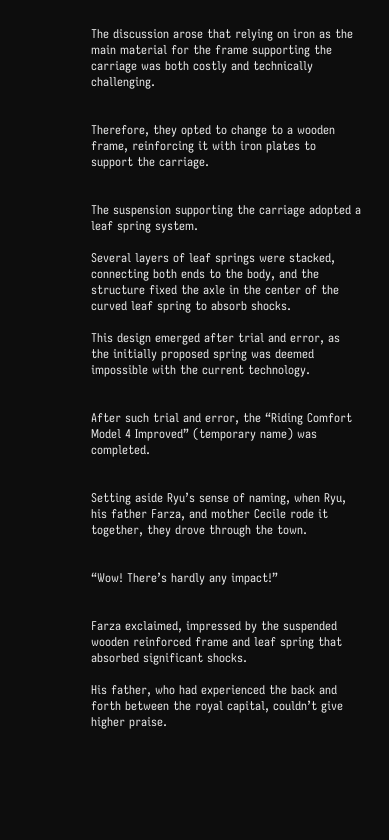The discussion arose that relying on iron as the main material for the frame supporting the carriage was both costly and technically challenging.


Therefore, they opted to change to a wooden frame, reinforcing it with iron plates to support the carriage.


The suspension supporting the carriage adopted a leaf spring system.

Several layers of leaf springs were stacked, connecting both ends to the body, and the structure fixed the axle in the center of the curved leaf spring to absorb shocks.

This design emerged after trial and error, as the initially proposed spring was deemed impossible with the current technology.


After such trial and error, the “Riding Comfort Model 4 Improved” (temporary name) was completed.


Setting aside Ryu’s sense of naming, when Ryu, his father Farza, and mother Cecile rode it together, they drove through the town.


“Wow! There’s hardly any impact!”


Farza exclaimed, impressed by the suspended wooden reinforced frame and leaf spring that absorbed significant shocks.

His father, who had experienced the back and forth between the royal capital, couldn’t give higher praise.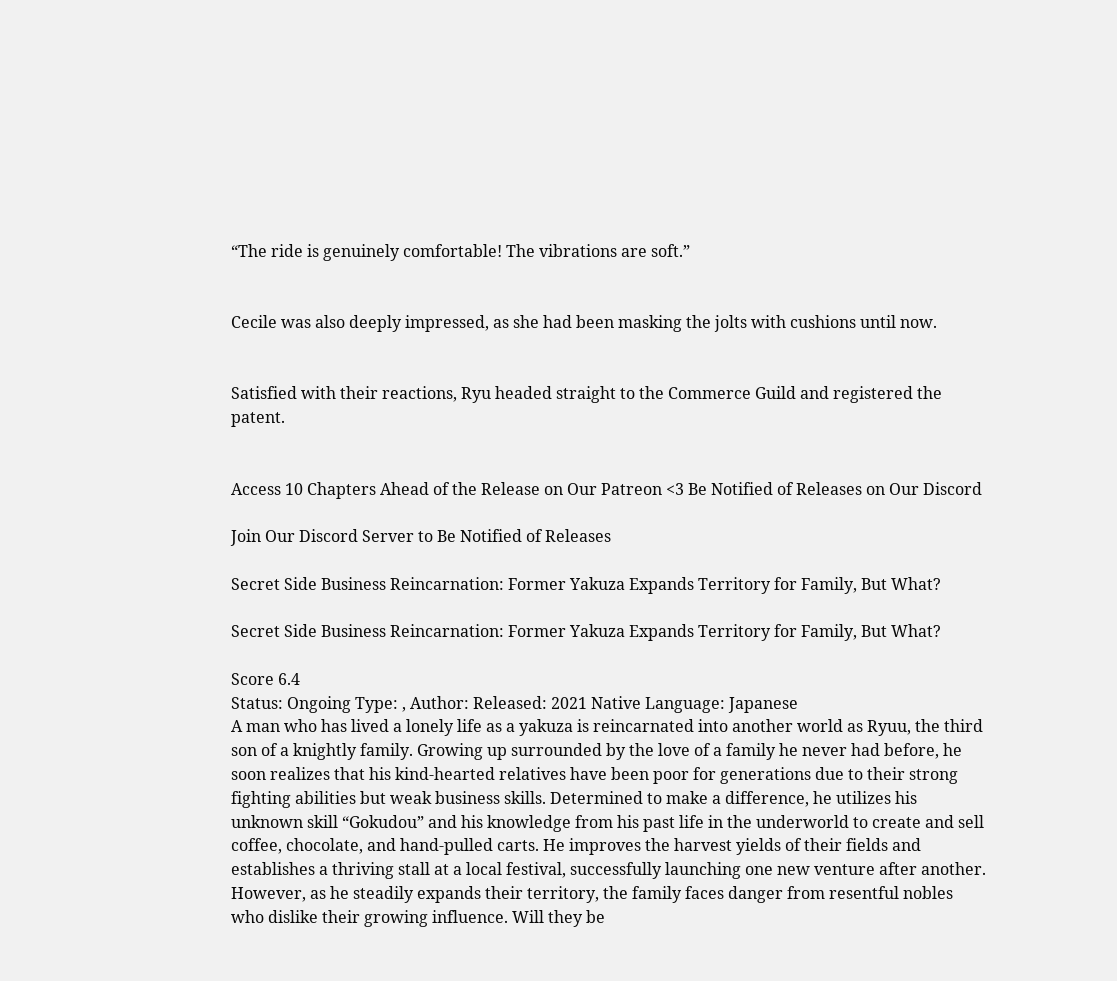“The ride is genuinely comfortable! The vibrations are soft.”


Cecile was also deeply impressed, as she had been masking the jolts with cushions until now.


Satisfied with their reactions, Ryu headed straight to the Commerce Guild and registered the patent.


Access 10 Chapters Ahead of the Release on Our Patreon <3 Be Notified of Releases on Our Discord

Join Our Discord Server to Be Notified of Releases

Secret Side Business Reincarnation: Former Yakuza Expands Territory for Family, But What?

Secret Side Business Reincarnation: Former Yakuza Expands Territory for Family, But What?

Score 6.4
Status: Ongoing Type: , Author: Released: 2021 Native Language: Japanese
A man who has lived a lonely life as a yakuza is reincarnated into another world as Ryuu, the third son of a knightly family. Growing up surrounded by the love of a family he never had before, he soon realizes that his kind-hearted relatives have been poor for generations due to their strong fighting abilities but weak business skills. Determined to make a difference, he utilizes his unknown skill “Gokudou” and his knowledge from his past life in the underworld to create and sell coffee, chocolate, and hand-pulled carts. He improves the harvest yields of their fields and establishes a thriving stall at a local festival, successfully launching one new venture after another. However, as he steadily expands their territory, the family faces danger from resentful nobles who dislike their growing influence. Will they be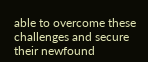able to overcome these challenges and secure their newfound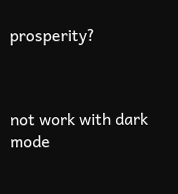prosperity?



not work with dark mode